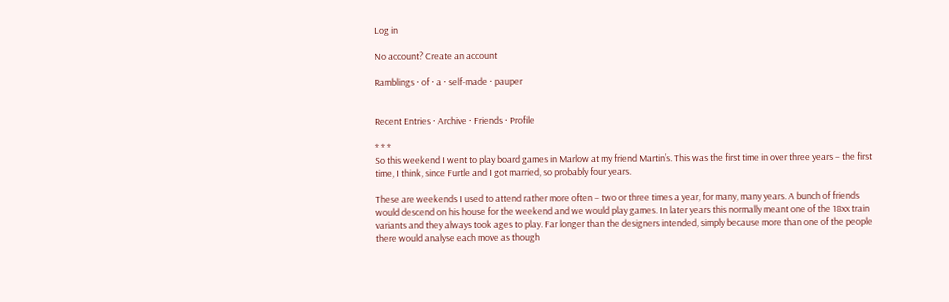Log in

No account? Create an account

Ramblings · of · a · self-made · pauper


Recent Entries · Archive · Friends · Profile

* * *
So this weekend I went to play board games in Marlow at my friend Martin’s. This was the first time in over three years – the first time, I think, since Furtle and I got married, so probably four years.

These are weekends I used to attend rather more often – two or three times a year, for many, many years. A bunch of friends would descend on his house for the weekend and we would play games. In later years this normally meant one of the 18xx train variants and they always took ages to play. Far longer than the designers intended, simply because more than one of the people there would analyse each move as though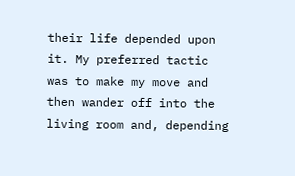their life depended upon it. My preferred tactic was to make my move and then wander off into the living room and, depending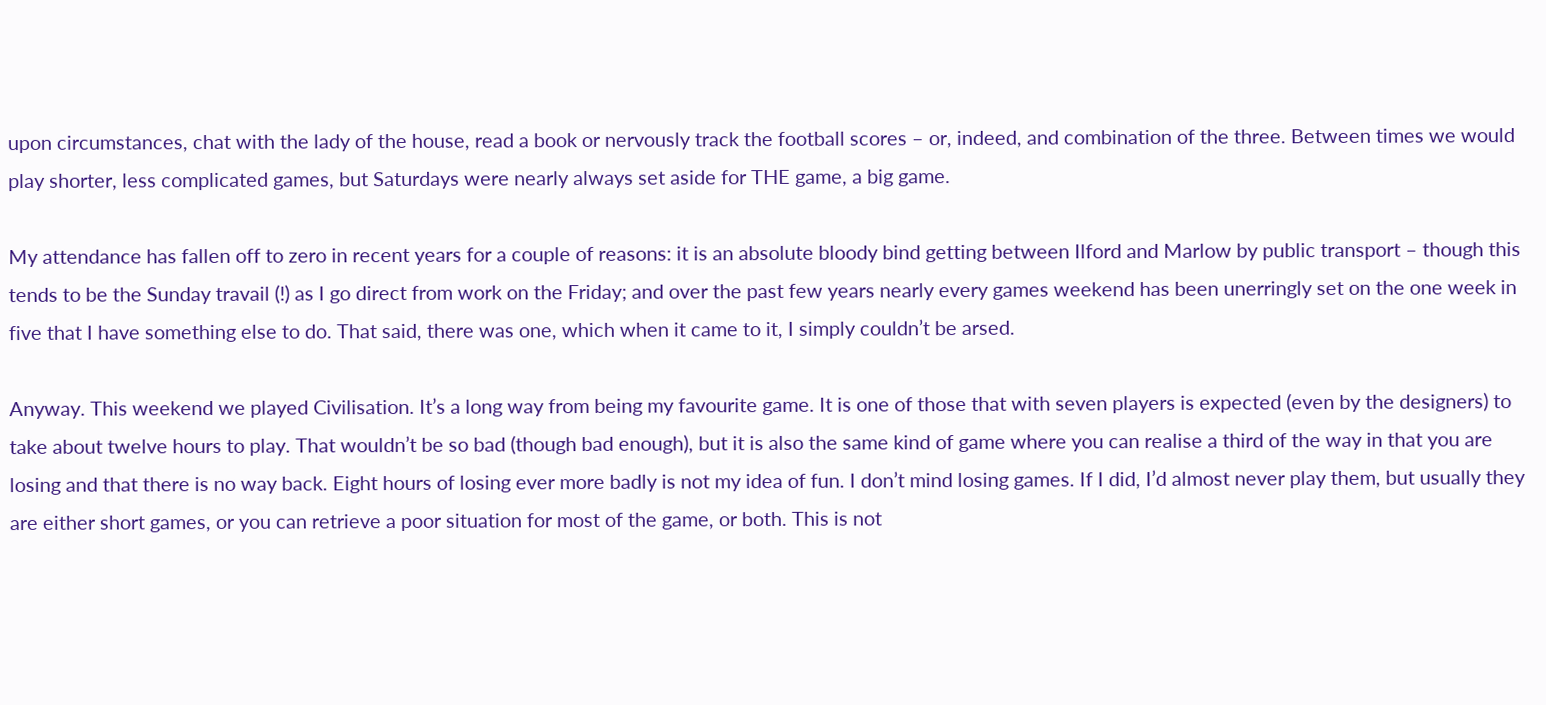upon circumstances, chat with the lady of the house, read a book or nervously track the football scores – or, indeed, and combination of the three. Between times we would play shorter, less complicated games, but Saturdays were nearly always set aside for THE game, a big game.

My attendance has fallen off to zero in recent years for a couple of reasons: it is an absolute bloody bind getting between Ilford and Marlow by public transport – though this tends to be the Sunday travail (!) as I go direct from work on the Friday; and over the past few years nearly every games weekend has been unerringly set on the one week in five that I have something else to do. That said, there was one, which when it came to it, I simply couldn’t be arsed.

Anyway. This weekend we played Civilisation. It’s a long way from being my favourite game. It is one of those that with seven players is expected (even by the designers) to take about twelve hours to play. That wouldn’t be so bad (though bad enough), but it is also the same kind of game where you can realise a third of the way in that you are losing and that there is no way back. Eight hours of losing ever more badly is not my idea of fun. I don’t mind losing games. If I did, I’d almost never play them, but usually they are either short games, or you can retrieve a poor situation for most of the game, or both. This is not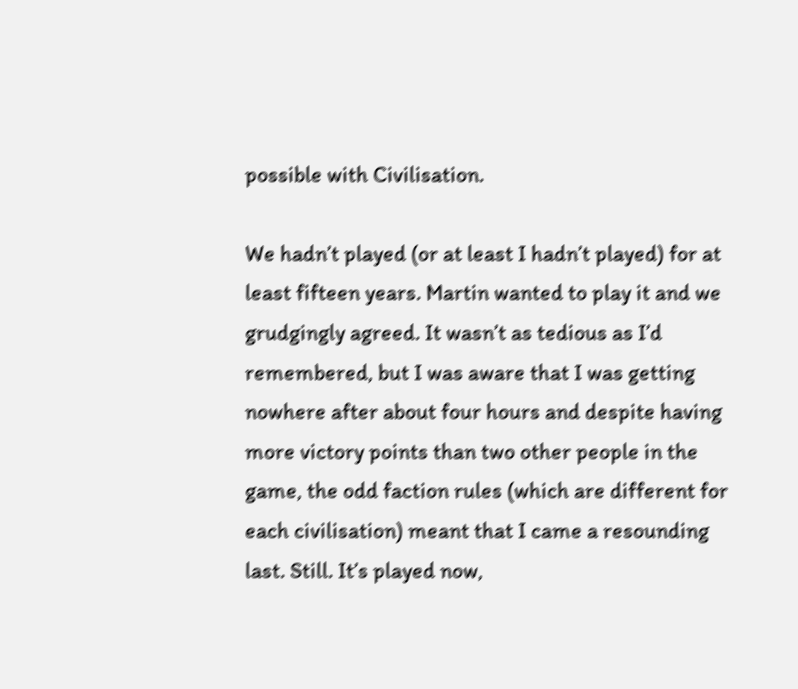possible with Civilisation.

We hadn’t played (or at least I hadn’t played) for at least fifteen years. Martin wanted to play it and we grudgingly agreed. It wasn’t as tedious as I’d remembered, but I was aware that I was getting nowhere after about four hours and despite having more victory points than two other people in the game, the odd faction rules (which are different for each civilisation) meant that I came a resounding last. Still. It’s played now,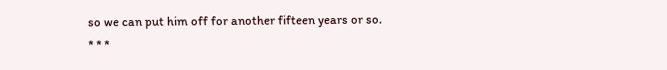so we can put him off for another fifteen years or so.
* * *